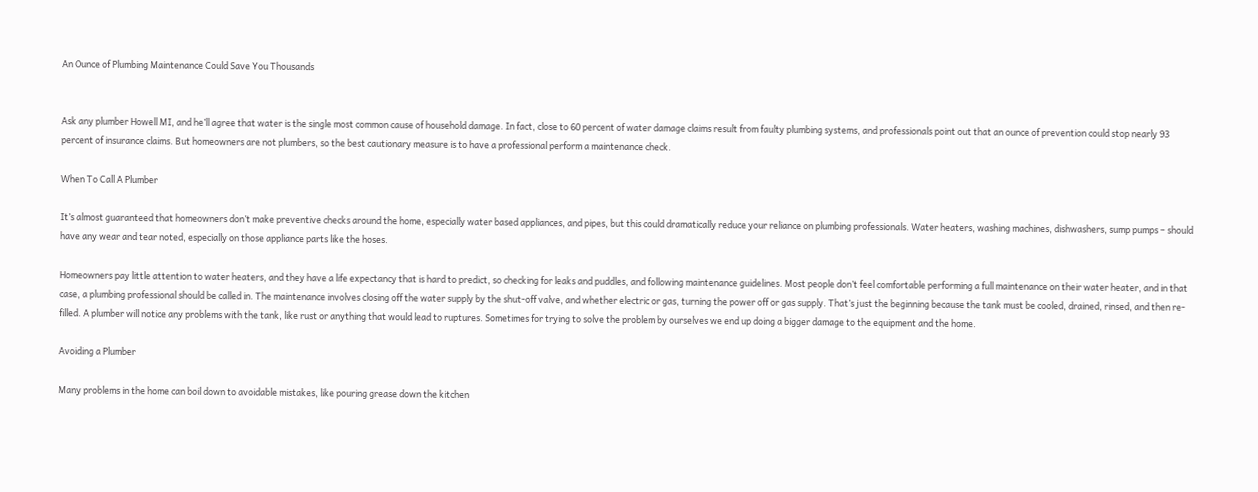An Ounce of Plumbing Maintenance Could Save You Thousands


Ask any plumber Howell MI, and he’ll agree that water is the single most common cause of household damage. In fact, close to 60 percent of water damage claims result from faulty plumbing systems, and professionals point out that an ounce of prevention could stop nearly 93 percent of insurance claims. But homeowners are not plumbers, so the best cautionary measure is to have a professional perform a maintenance check.

When To Call A Plumber

It’s almost guaranteed that homeowners don’t make preventive checks around the home, especially water based appliances, and pipes, but this could dramatically reduce your reliance on plumbing professionals. Water heaters, washing machines, dishwashers, sump pumps – should have any wear and tear noted, especially on those appliance parts like the hoses.

Homeowners pay little attention to water heaters, and they have a life expectancy that is hard to predict, so checking for leaks and puddles, and following maintenance guidelines. Most people don’t feel comfortable performing a full maintenance on their water heater, and in that case, a plumbing professional should be called in. The maintenance involves closing off the water supply by the shut-off valve, and whether electric or gas, turning the power off or gas supply. That’s just the beginning because the tank must be cooled, drained, rinsed, and then re-filled. A plumber will notice any problems with the tank, like rust or anything that would lead to ruptures. Sometimes for trying to solve the problem by ourselves we end up doing a bigger damage to the equipment and the home.

Avoiding a Plumber

Many problems in the home can boil down to avoidable mistakes, like pouring grease down the kitchen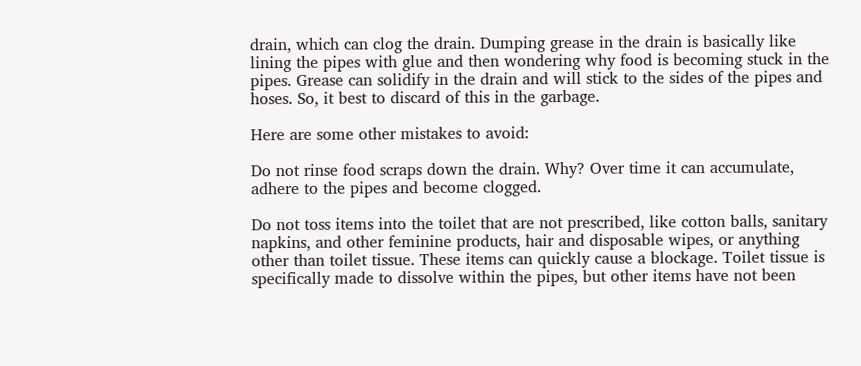drain, which can clog the drain. Dumping grease in the drain is basically like lining the pipes with glue and then wondering why food is becoming stuck in the pipes. Grease can solidify in the drain and will stick to the sides of the pipes and hoses. So, it best to discard of this in the garbage.

Here are some other mistakes to avoid:

Do not rinse food scraps down the drain. Why? Over time it can accumulate, adhere to the pipes and become clogged.

Do not toss items into the toilet that are not prescribed, like cotton balls, sanitary napkins, and other feminine products, hair and disposable wipes, or anything other than toilet tissue. These items can quickly cause a blockage. Toilet tissue is specifically made to dissolve within the pipes, but other items have not been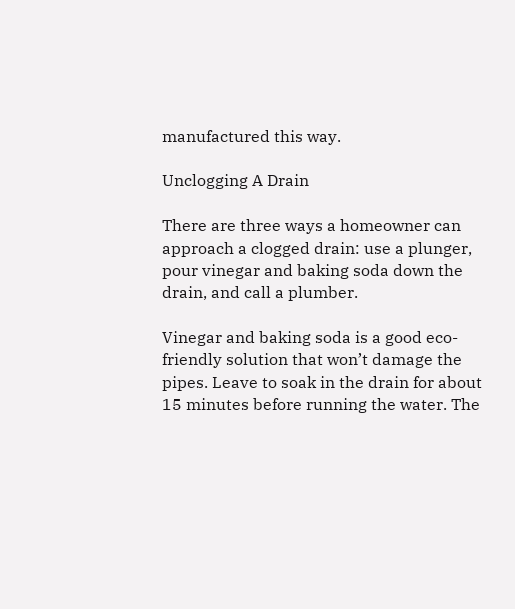manufactured this way.

Unclogging A Drain

There are three ways a homeowner can approach a clogged drain: use a plunger, pour vinegar and baking soda down the drain, and call a plumber.

Vinegar and baking soda is a good eco-friendly solution that won’t damage the pipes. Leave to soak in the drain for about 15 minutes before running the water. The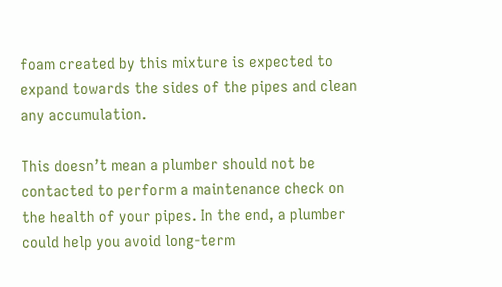foam created by this mixture is expected to expand towards the sides of the pipes and clean any accumulation.

This doesn’t mean a plumber should not be contacted to perform a maintenance check on the health of your pipes. In the end, a plumber could help you avoid long-term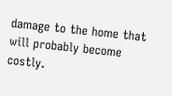damage to the home that will probably become costly.